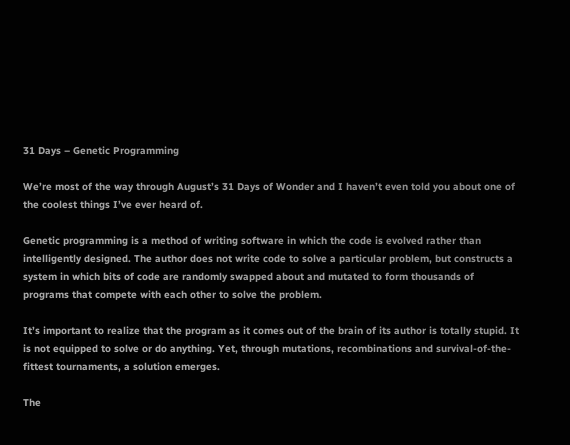31 Days – Genetic Programming

We’re most of the way through August’s 31 Days of Wonder and I haven’t even told you about one of the coolest things I’ve ever heard of.

Genetic programming is a method of writing software in which the code is evolved rather than intelligently designed. The author does not write code to solve a particular problem, but constructs a system in which bits of code are randomly swapped about and mutated to form thousands of programs that compete with each other to solve the problem.

It’s important to realize that the program as it comes out of the brain of its author is totally stupid. It is not equipped to solve or do anything. Yet, through mutations, recombinations and survival-of-the-fittest tournaments, a solution emerges.

The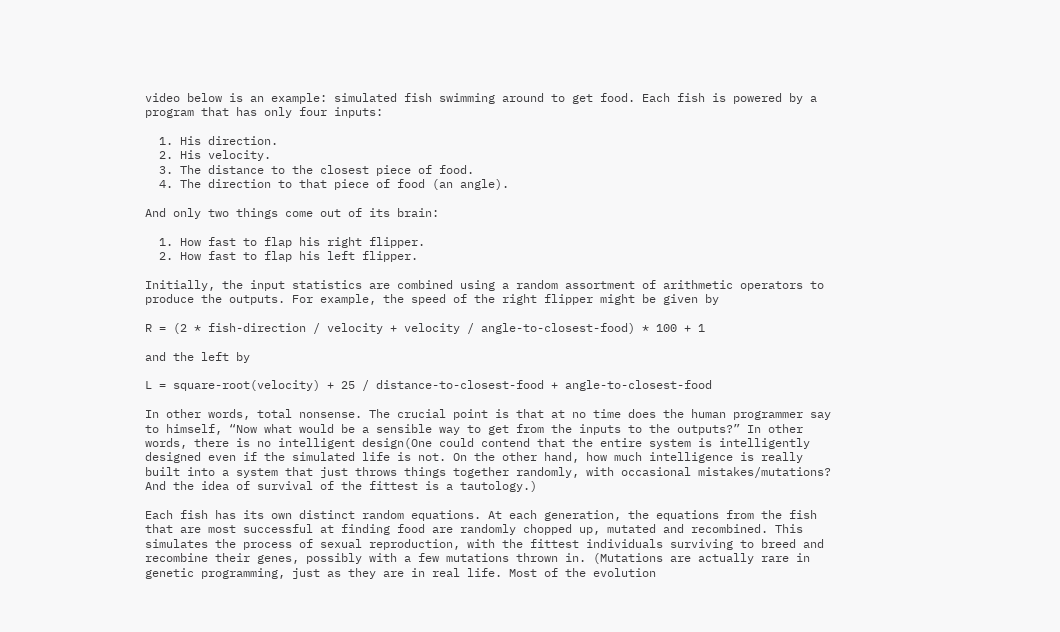video below is an example: simulated fish swimming around to get food. Each fish is powered by a program that has only four inputs:

  1. His direction.
  2. His velocity.
  3. The distance to the closest piece of food.
  4. The direction to that piece of food (an angle).

And only two things come out of its brain:

  1. How fast to flap his right flipper.
  2. How fast to flap his left flipper.

Initially, the input statistics are combined using a random assortment of arithmetic operators to produce the outputs. For example, the speed of the right flipper might be given by

R = (2 * fish-direction / velocity + velocity / angle-to-closest-food) * 100 + 1

and the left by

L = square-root(velocity) + 25 / distance-to-closest-food + angle-to-closest-food

In other words, total nonsense. The crucial point is that at no time does the human programmer say to himself, “Now what would be a sensible way to get from the inputs to the outputs?” In other words, there is no intelligent design(One could contend that the entire system is intelligently designed even if the simulated life is not. On the other hand, how much intelligence is really built into a system that just throws things together randomly, with occasional mistakes/mutations? And the idea of survival of the fittest is a tautology.)

Each fish has its own distinct random equations. At each generation, the equations from the fish that are most successful at finding food are randomly chopped up, mutated and recombined. This simulates the process of sexual reproduction, with the fittest individuals surviving to breed and recombine their genes, possibly with a few mutations thrown in. (Mutations are actually rare in genetic programming, just as they are in real life. Most of the evolution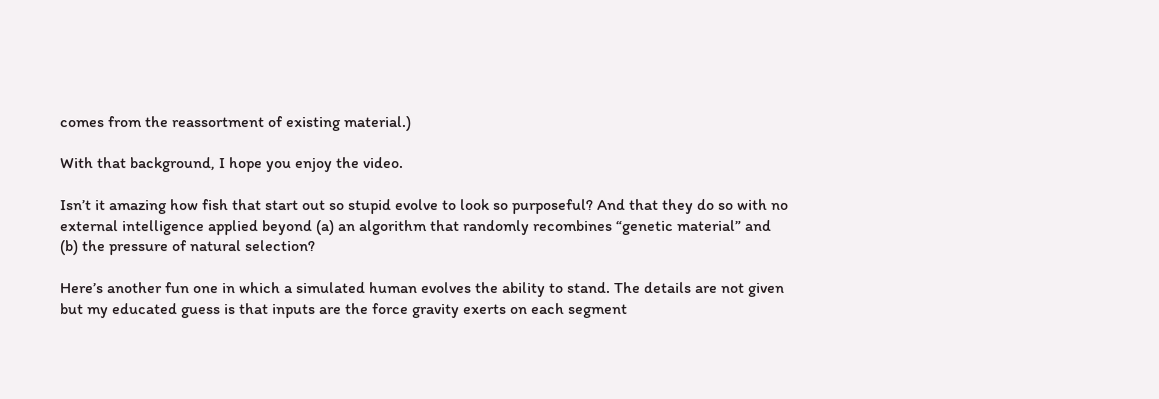comes from the reassortment of existing material.)

With that background, I hope you enjoy the video.

Isn’t it amazing how fish that start out so stupid evolve to look so purposeful? And that they do so with no external intelligence applied beyond (a) an algorithm that randomly recombines “genetic material” and (b) the pressure of natural selection?

Here’s another fun one in which a simulated human evolves the ability to stand. The details are not given but my educated guess is that inputs are the force gravity exerts on each segment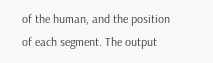of the human, and the position of each segment. The output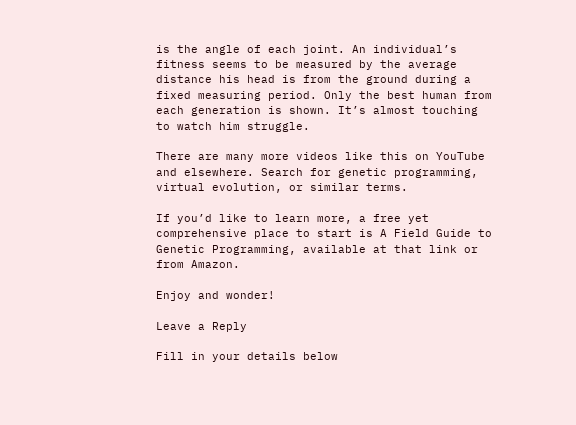is the angle of each joint. An individual’s fitness seems to be measured by the average distance his head is from the ground during a fixed measuring period. Only the best human from each generation is shown. It’s almost touching to watch him struggle.

There are many more videos like this on YouTube and elsewhere. Search for genetic programming, virtual evolution, or similar terms.

If you’d like to learn more, a free yet comprehensive place to start is A Field Guide to Genetic Programming, available at that link or from Amazon.

Enjoy and wonder!

Leave a Reply

Fill in your details below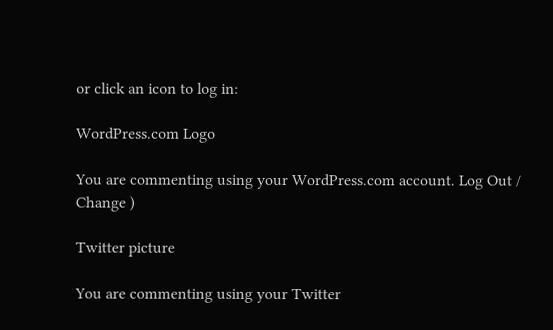or click an icon to log in:

WordPress.com Logo

You are commenting using your WordPress.com account. Log Out /  Change )

Twitter picture

You are commenting using your Twitter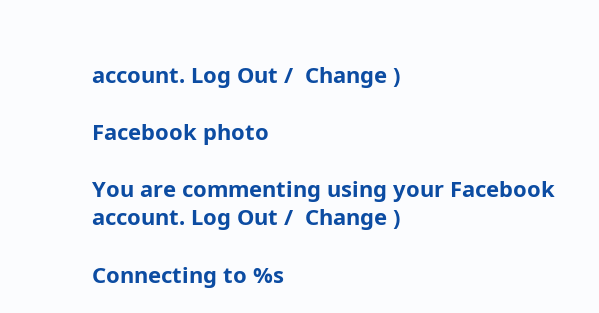account. Log Out /  Change )

Facebook photo

You are commenting using your Facebook account. Log Out /  Change )

Connecting to %s